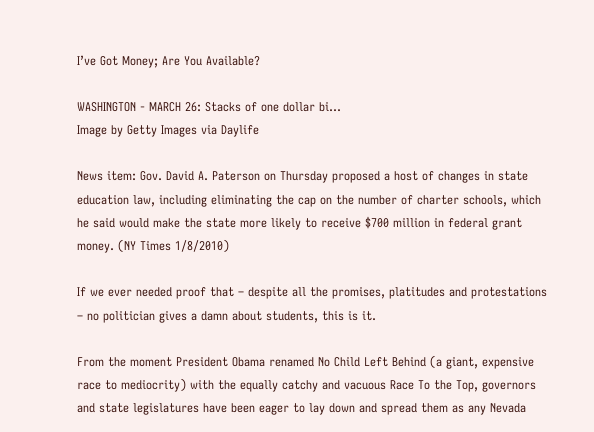I’ve Got Money; Are You Available?

WASHINGTON - MARCH 26: Stacks of one dollar bi...
Image by Getty Images via Daylife

News item: Gov. David A. Paterson on Thursday proposed a host of changes in state education law, including eliminating the cap on the number of charter schools, which he said would make the state more likely to receive $700 million in federal grant money. (NY Times 1/8/2010)

If we ever needed proof that – despite all the promises, platitudes and protestations – no politician gives a damn about students, this is it.

From the moment President Obama renamed No Child Left Behind (a giant, expensive race to mediocrity) with the equally catchy and vacuous Race To the Top, governors and state legislatures have been eager to lay down and spread them as any Nevada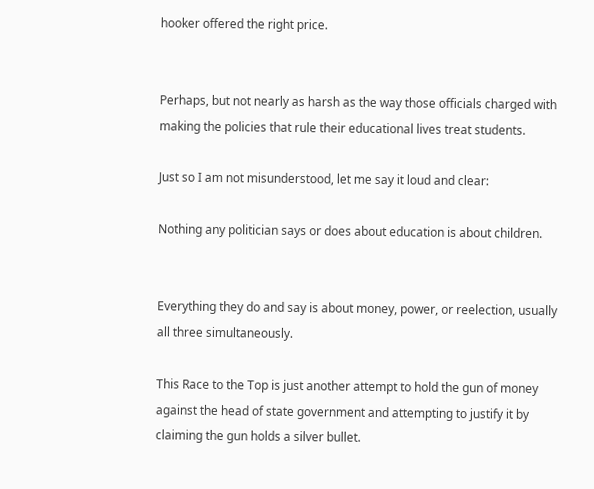hooker offered the right price.


Perhaps, but not nearly as harsh as the way those officials charged with making the policies that rule their educational lives treat students.

Just so I am not misunderstood, let me say it loud and clear:

Nothing any politician says or does about education is about children.


Everything they do and say is about money, power, or reelection, usually all three simultaneously.

This Race to the Top is just another attempt to hold the gun of money against the head of state government and attempting to justify it by claiming the gun holds a silver bullet.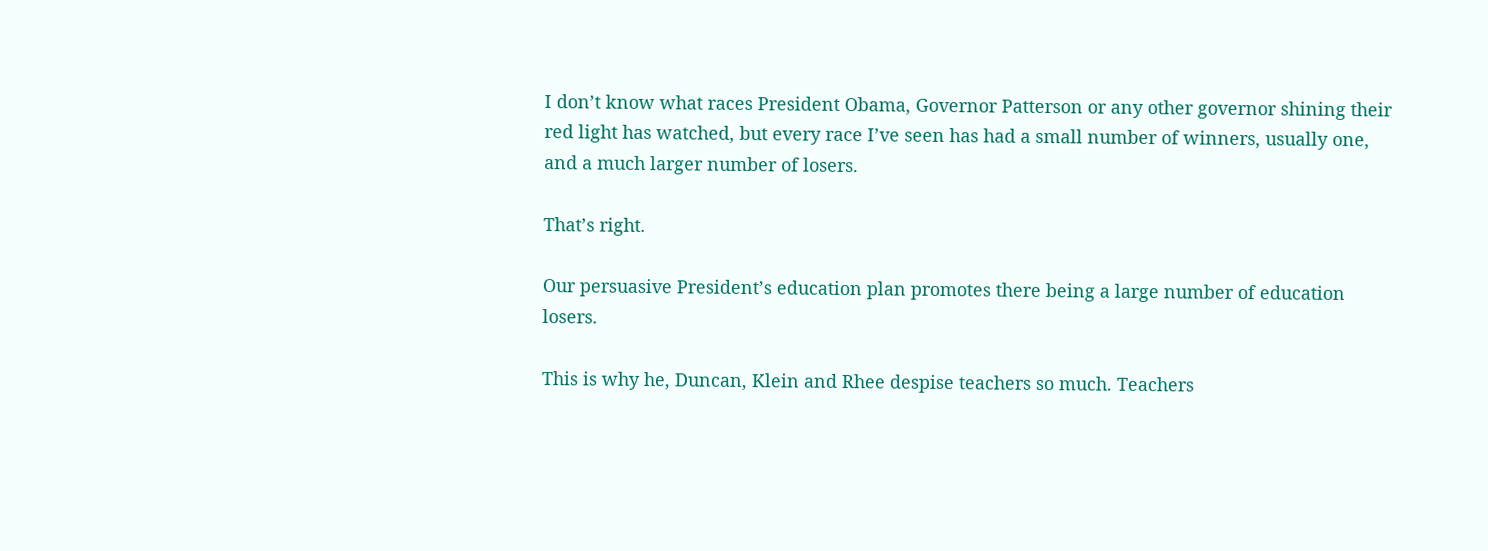I don’t know what races President Obama, Governor Patterson or any other governor shining their red light has watched, but every race I’ve seen has had a small number of winners, usually one, and a much larger number of losers.

That’s right.

Our persuasive President’s education plan promotes there being a large number of education losers.

This is why he, Duncan, Klein and Rhee despise teachers so much. Teachers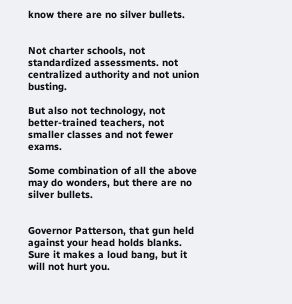know there are no silver bullets.


Not charter schools, not standardized assessments. not centralized authority and not union busting.

But also not technology, not better-trained teachers, not smaller classes and not fewer exams.

Some combination of all the above may do wonders, but there are no silver bullets.


Governor Patterson, that gun held against your head holds blanks. Sure it makes a loud bang, but it will not hurt you.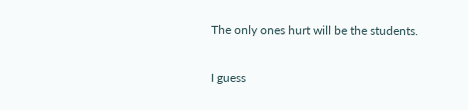The only ones hurt will be the students.

I guess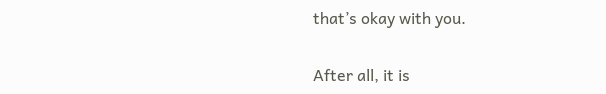that’s okay with you.

After all, it is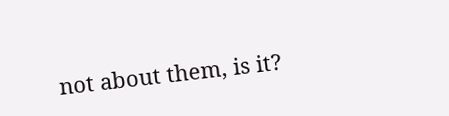not about them, is it?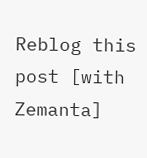Reblog this post [with Zemanta]